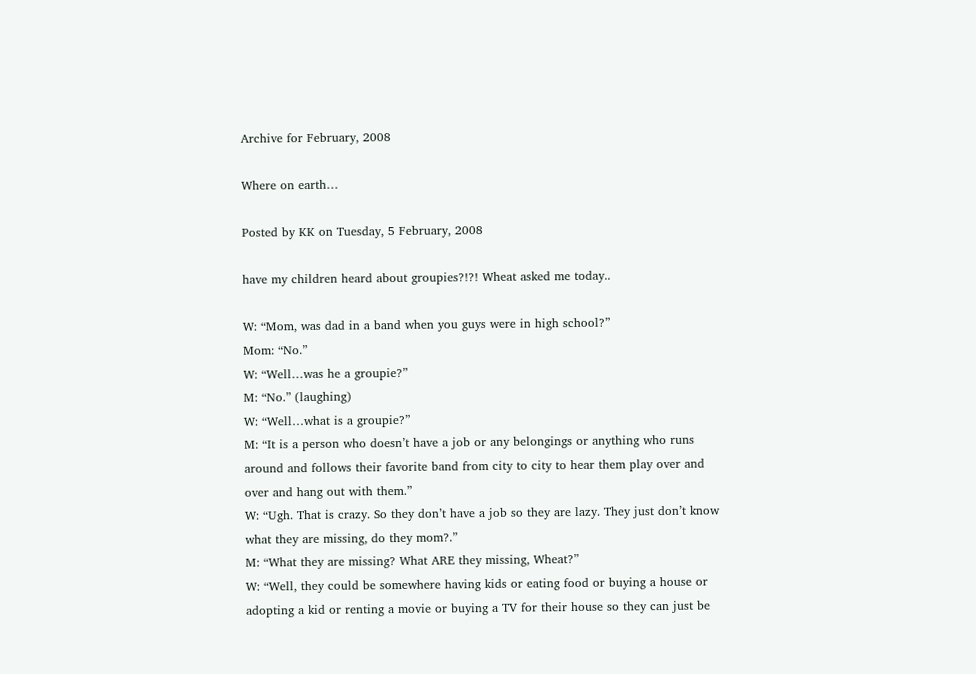Archive for February, 2008

Where on earth…

Posted by KK on Tuesday, 5 February, 2008

have my children heard about groupies?!?! Wheat asked me today..

W: “Mom, was dad in a band when you guys were in high school?”
Mom: “No.”
W: “Well…was he a groupie?”
M: “No.” (laughing)
W: “Well…what is a groupie?”
M: “It is a person who doesn’t have a job or any belongings or anything who runs around and follows their favorite band from city to city to hear them play over and over and hang out with them.”
W: “Ugh. That is crazy. So they don’t have a job so they are lazy. They just don’t know what they are missing, do they mom?.”
M: “What they are missing? What ARE they missing, Wheat?”
W: “Well, they could be somewhere having kids or eating food or buying a house or adopting a kid or renting a movie or buying a TV for their house so they can just be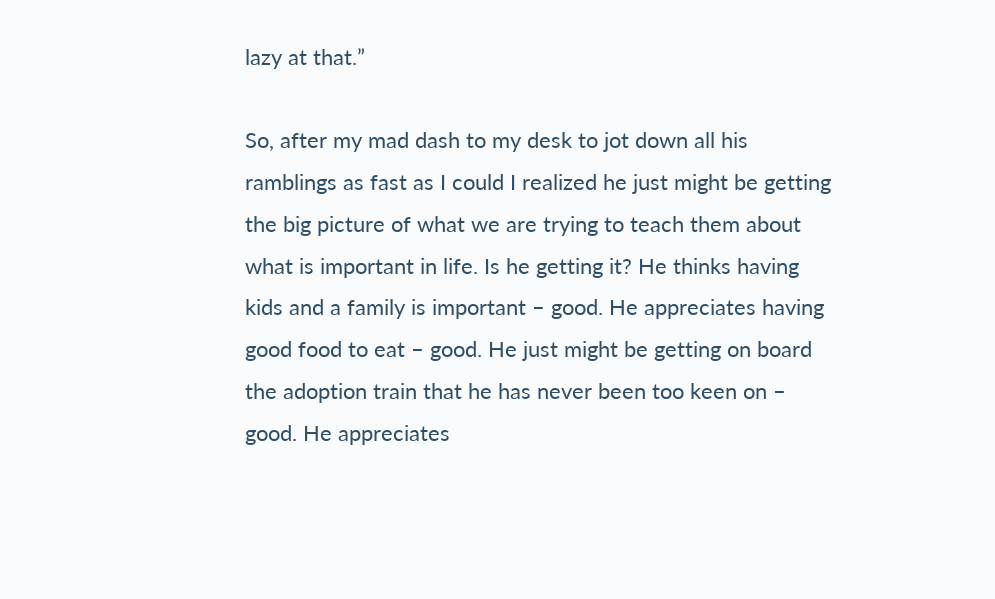lazy at that.”

So, after my mad dash to my desk to jot down all his ramblings as fast as I could I realized he just might be getting the big picture of what we are trying to teach them about what is important in life. Is he getting it? He thinks having kids and a family is important – good. He appreciates having good food to eat – good. He just might be getting on board the adoption train that he has never been too keen on – good. He appreciates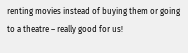renting movies instead of buying them or going to a theatre – really good for us!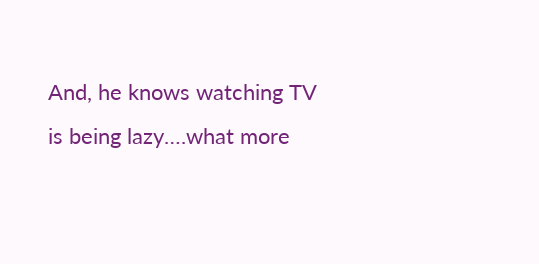And, he knows watching TV is being lazy….what more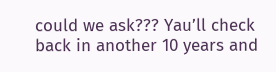could we ask??? Yau’ll check back in another 10 years and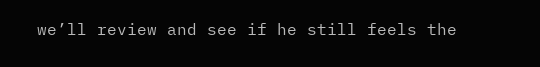we’ll review and see if he still feels the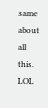same about all this. LOL